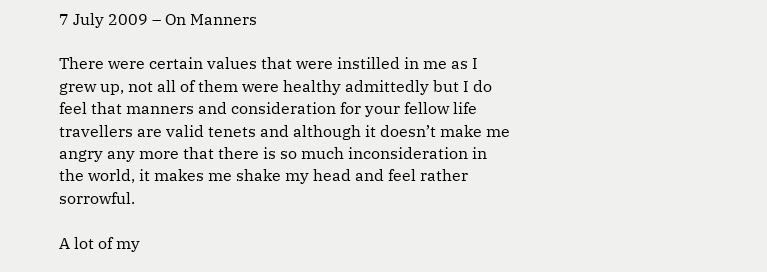7 July 2009 – On Manners

There were certain values that were instilled in me as I grew up, not all of them were healthy admittedly but I do feel that manners and consideration for your fellow life travellers are valid tenets and although it doesn’t make me angry any more that there is so much inconsideration in the world, it makes me shake my head and feel rather sorrowful.

A lot of my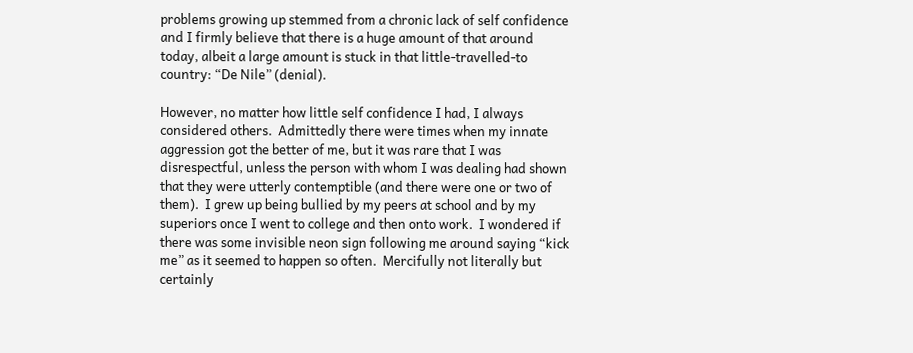problems growing up stemmed from a chronic lack of self confidence and I firmly believe that there is a huge amount of that around today, albeit a large amount is stuck in that little-travelled-to country: “De Nile” (denial).

However, no matter how little self confidence I had, I always considered others.  Admittedly there were times when my innate aggression got the better of me, but it was rare that I was disrespectful, unless the person with whom I was dealing had shown that they were utterly contemptible (and there were one or two of them).  I grew up being bullied by my peers at school and by my superiors once I went to college and then onto work.  I wondered if there was some invisible neon sign following me around saying “kick me” as it seemed to happen so often.  Mercifully not literally but certainly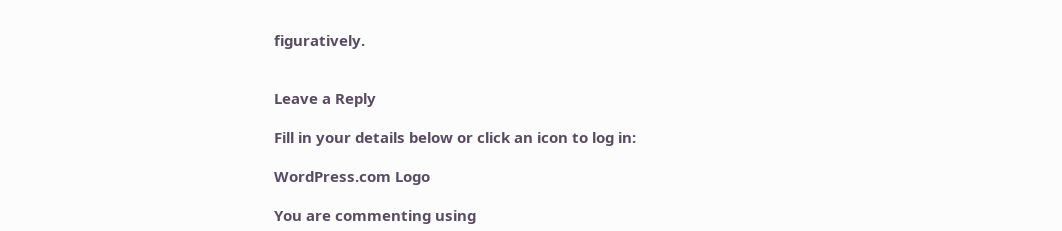figuratively.


Leave a Reply

Fill in your details below or click an icon to log in:

WordPress.com Logo

You are commenting using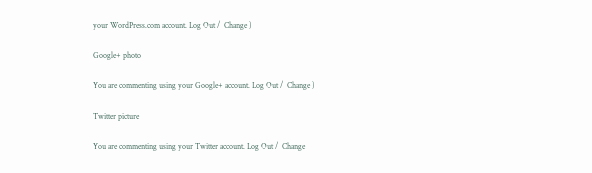your WordPress.com account. Log Out /  Change )

Google+ photo

You are commenting using your Google+ account. Log Out /  Change )

Twitter picture

You are commenting using your Twitter account. Log Out /  Change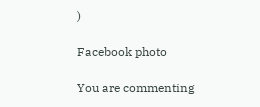)

Facebook photo

You are commenting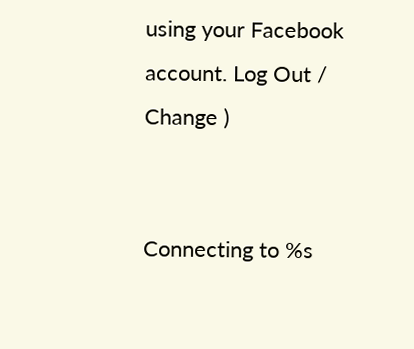using your Facebook account. Log Out /  Change )


Connecting to %s